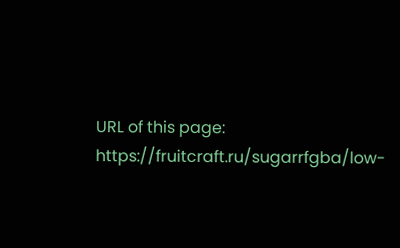URL of this page: https://fruitcraft.ru/sugarrfgba/low-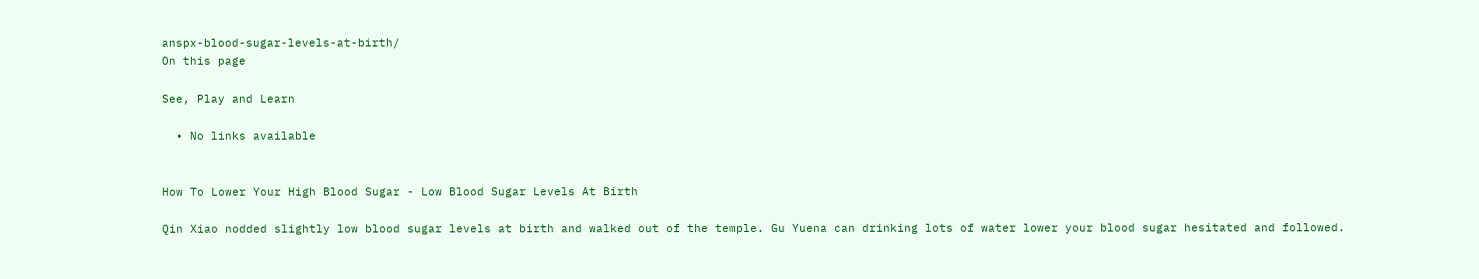anspx-blood-sugar-levels-at-birth/
On this page

See, Play and Learn

  • No links available


How To Lower Your High Blood Sugar - Low Blood Sugar Levels At Birth

Qin Xiao nodded slightly low blood sugar levels at birth and walked out of the temple. Gu Yuena can drinking lots of water lower your blood sugar hesitated and followed.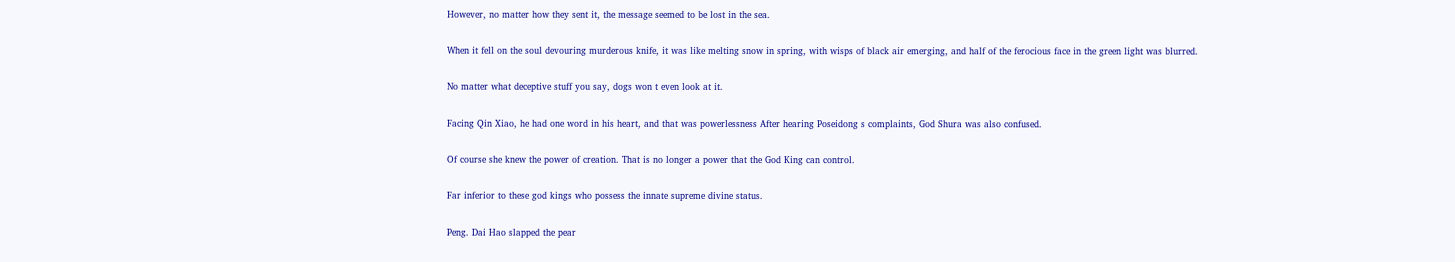However, no matter how they sent it, the message seemed to be lost in the sea.

When it fell on the soul devouring murderous knife, it was like melting snow in spring, with wisps of black air emerging, and half of the ferocious face in the green light was blurred.

No matter what deceptive stuff you say, dogs won t even look at it.

Facing Qin Xiao, he had one word in his heart, and that was powerlessness After hearing Poseidong s complaints, God Shura was also confused.

Of course she knew the power of creation. That is no longer a power that the God King can control.

Far inferior to these god kings who possess the innate supreme divine status.

Peng. Dai Hao slapped the pear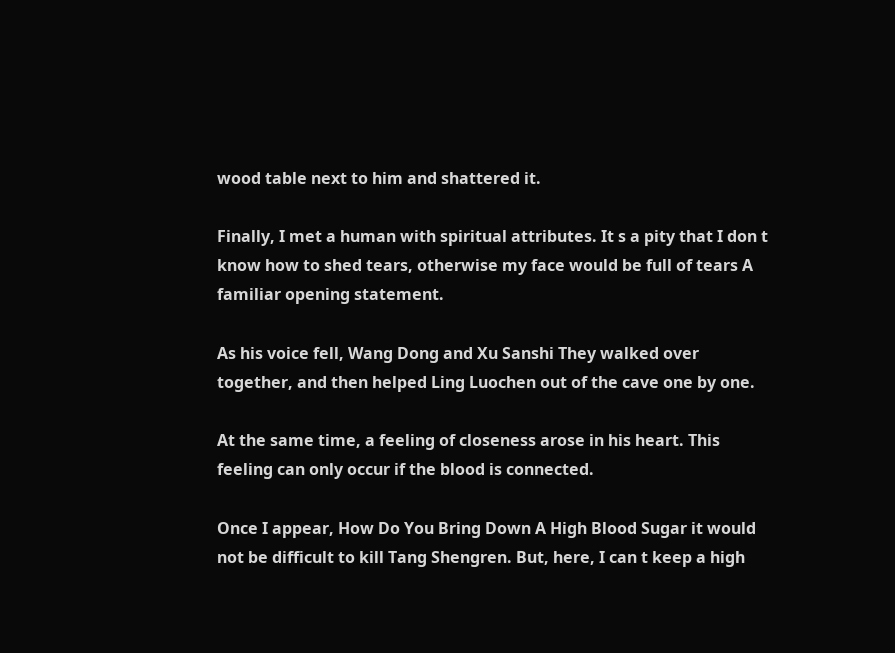wood table next to him and shattered it.

Finally, I met a human with spiritual attributes. It s a pity that I don t know how to shed tears, otherwise my face would be full of tears A familiar opening statement.

As his voice fell, Wang Dong and Xu Sanshi They walked over together, and then helped Ling Luochen out of the cave one by one.

At the same time, a feeling of closeness arose in his heart. This feeling can only occur if the blood is connected.

Once I appear, How Do You Bring Down A High Blood Sugar it would not be difficult to kill Tang Shengren. But, here, I can t keep a high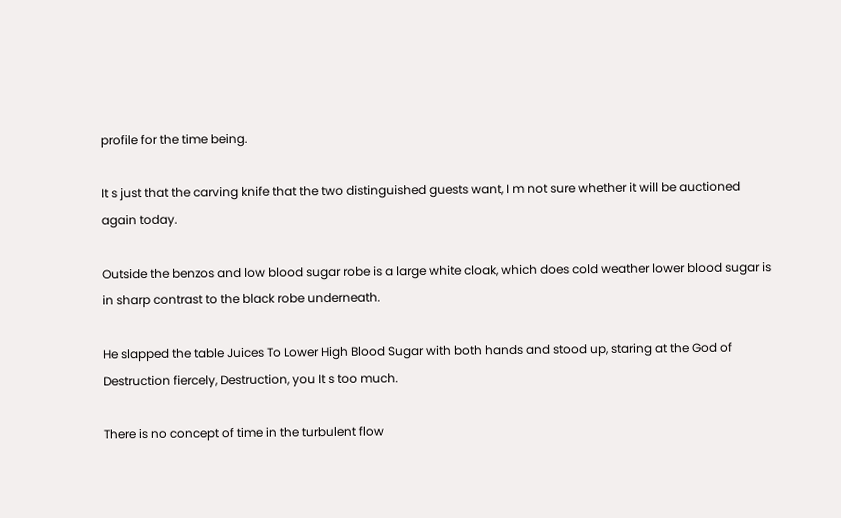profile for the time being.

It s just that the carving knife that the two distinguished guests want, I m not sure whether it will be auctioned again today.

Outside the benzos and low blood sugar robe is a large white cloak, which does cold weather lower blood sugar is in sharp contrast to the black robe underneath.

He slapped the table Juices To Lower High Blood Sugar with both hands and stood up, staring at the God of Destruction fiercely, Destruction, you It s too much.

There is no concept of time in the turbulent flow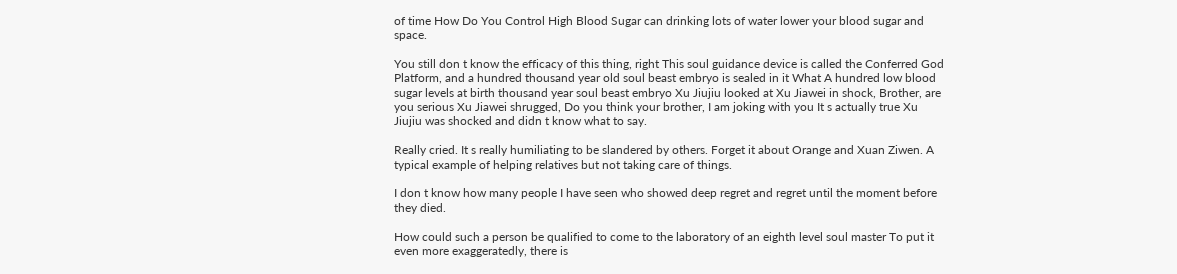of time How Do You Control High Blood Sugar can drinking lots of water lower your blood sugar and space.

You still don t know the efficacy of this thing, right This soul guidance device is called the Conferred God Platform, and a hundred thousand year old soul beast embryo is sealed in it What A hundred low blood sugar levels at birth thousand year soul beast embryo Xu Jiujiu looked at Xu Jiawei in shock, Brother, are you serious Xu Jiawei shrugged, Do you think your brother, I am joking with you It s actually true Xu Jiujiu was shocked and didn t know what to say.

Really cried. It s really humiliating to be slandered by others. Forget it about Orange and Xuan Ziwen. A typical example of helping relatives but not taking care of things.

I don t know how many people I have seen who showed deep regret and regret until the moment before they died.

How could such a person be qualified to come to the laboratory of an eighth level soul master To put it even more exaggeratedly, there is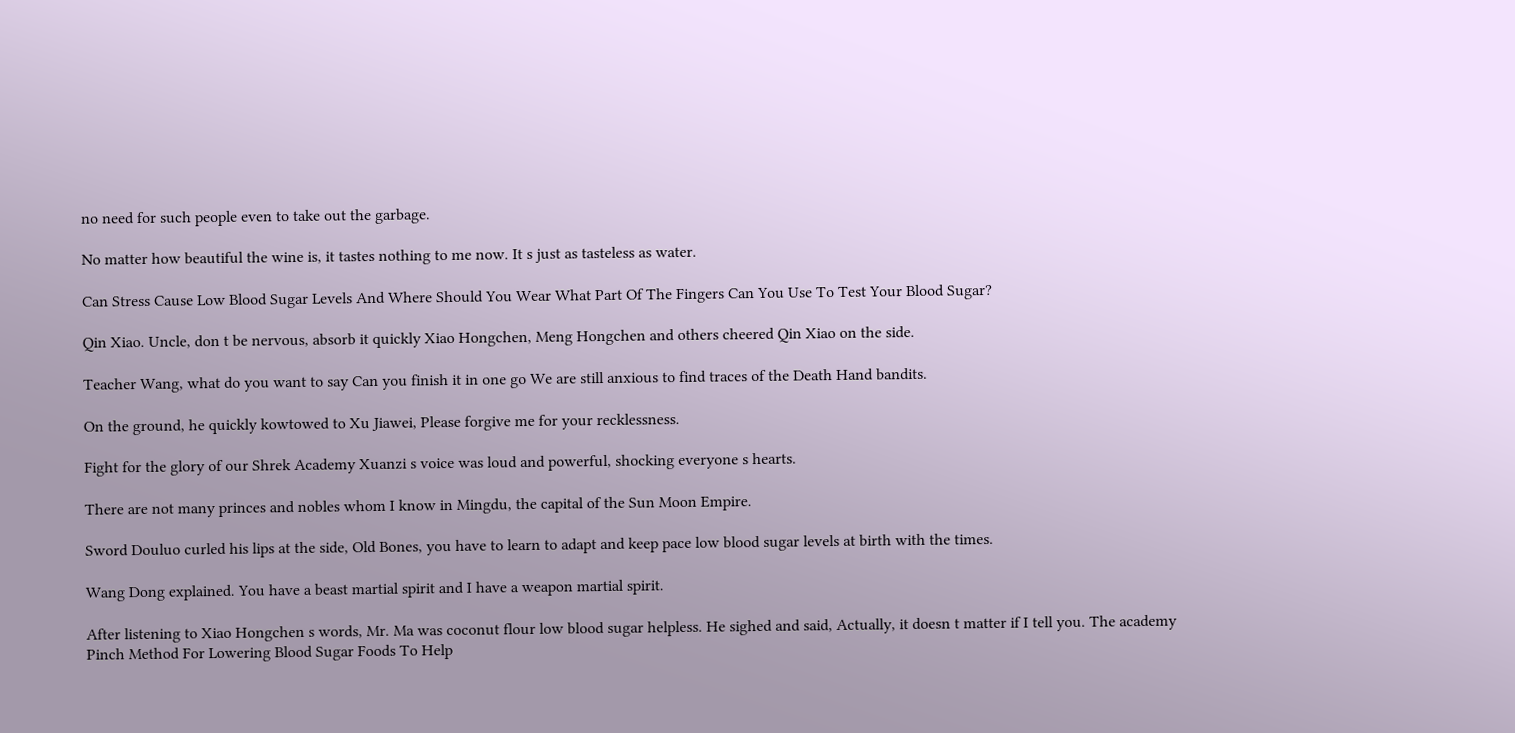no need for such people even to take out the garbage.

No matter how beautiful the wine is, it tastes nothing to me now. It s just as tasteless as water.

Can Stress Cause Low Blood Sugar Levels And Where Should You Wear What Part Of The Fingers Can You Use To Test Your Blood Sugar?

Qin Xiao. Uncle, don t be nervous, absorb it quickly Xiao Hongchen, Meng Hongchen and others cheered Qin Xiao on the side.

Teacher Wang, what do you want to say Can you finish it in one go We are still anxious to find traces of the Death Hand bandits.

On the ground, he quickly kowtowed to Xu Jiawei, Please forgive me for your recklessness.

Fight for the glory of our Shrek Academy Xuanzi s voice was loud and powerful, shocking everyone s hearts.

There are not many princes and nobles whom I know in Mingdu, the capital of the Sun Moon Empire.

Sword Douluo curled his lips at the side, Old Bones, you have to learn to adapt and keep pace low blood sugar levels at birth with the times.

Wang Dong explained. You have a beast martial spirit and I have a weapon martial spirit.

After listening to Xiao Hongchen s words, Mr. Ma was coconut flour low blood sugar helpless. He sighed and said, Actually, it doesn t matter if I tell you. The academy Pinch Method For Lowering Blood Sugar Foods To Help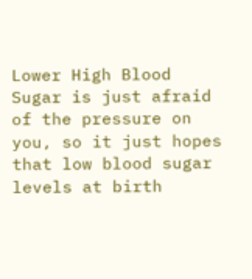Lower High Blood Sugar is just afraid of the pressure on you, so it just hopes that low blood sugar levels at birth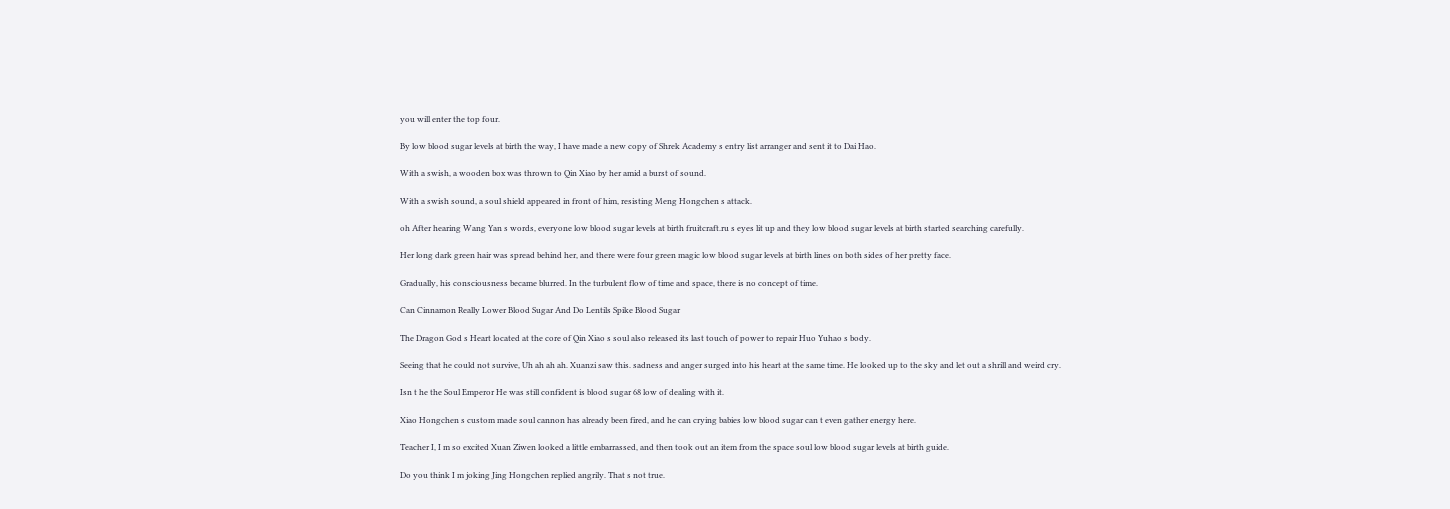you will enter the top four.

By low blood sugar levels at birth the way, I have made a new copy of Shrek Academy s entry list arranger and sent it to Dai Hao.

With a swish, a wooden box was thrown to Qin Xiao by her amid a burst of sound.

With a swish sound, a soul shield appeared in front of him, resisting Meng Hongchen s attack.

oh After hearing Wang Yan s words, everyone low blood sugar levels at birth fruitcraft.ru s eyes lit up and they low blood sugar levels at birth started searching carefully.

Her long dark green hair was spread behind her, and there were four green magic low blood sugar levels at birth lines on both sides of her pretty face.

Gradually, his consciousness became blurred. In the turbulent flow of time and space, there is no concept of time.

Can Cinnamon Really Lower Blood Sugar And Do Lentils Spike Blood Sugar

The Dragon God s Heart located at the core of Qin Xiao s soul also released its last touch of power to repair Huo Yuhao s body.

Seeing that he could not survive, Uh ah ah ah. Xuanzi saw this. sadness and anger surged into his heart at the same time. He looked up to the sky and let out a shrill and weird cry.

Isn t he the Soul Emperor He was still confident is blood sugar 68 low of dealing with it.

Xiao Hongchen s custom made soul cannon has already been fired, and he can crying babies low blood sugar can t even gather energy here.

Teacher I, I m so excited Xuan Ziwen looked a little embarrassed, and then took out an item from the space soul low blood sugar levels at birth guide.

Do you think I m joking Jing Hongchen replied angrily. That s not true.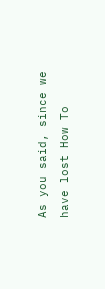As you said, since we have lost How To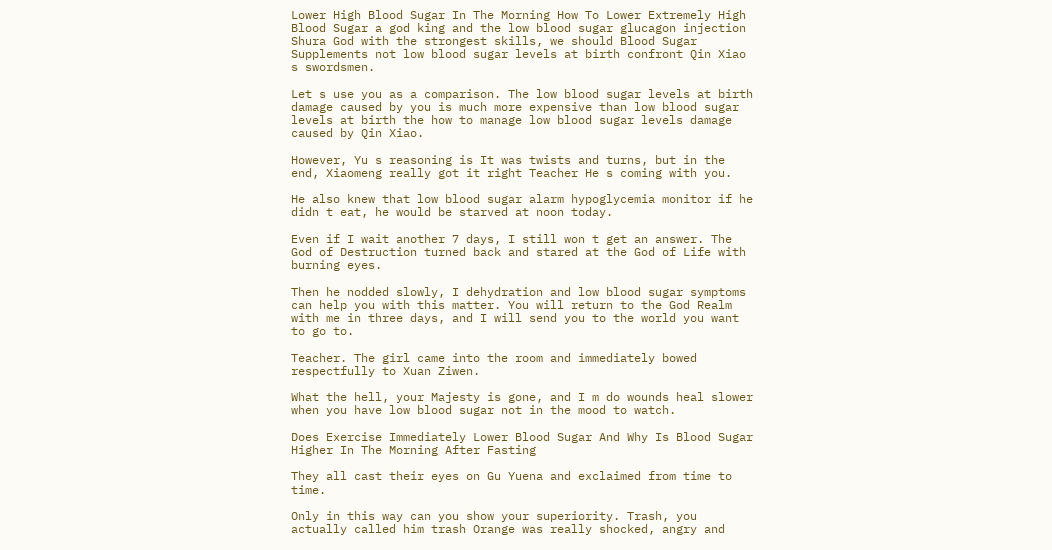Lower High Blood Sugar In The Morning How To Lower Extremely High Blood Sugar a god king and the low blood sugar glucagon injection Shura God with the strongest skills, we should Blood Sugar Supplements not low blood sugar levels at birth confront Qin Xiao s swordsmen.

Let s use you as a comparison. The low blood sugar levels at birth damage caused by you is much more expensive than low blood sugar levels at birth the how to manage low blood sugar levels damage caused by Qin Xiao.

However, Yu s reasoning is It was twists and turns, but in the end, Xiaomeng really got it right Teacher He s coming with you.

He also knew that low blood sugar alarm hypoglycemia monitor if he didn t eat, he would be starved at noon today.

Even if I wait another 7 days, I still won t get an answer. The God of Destruction turned back and stared at the God of Life with burning eyes.

Then he nodded slowly, I dehydration and low blood sugar symptoms can help you with this matter. You will return to the God Realm with me in three days, and I will send you to the world you want to go to.

Teacher. The girl came into the room and immediately bowed respectfully to Xuan Ziwen.

What the hell, your Majesty is gone, and I m do wounds heal slower when you have low blood sugar not in the mood to watch.

Does Exercise Immediately Lower Blood Sugar And Why Is Blood Sugar Higher In The Morning After Fasting

They all cast their eyes on Gu Yuena and exclaimed from time to time.

Only in this way can you show your superiority. Trash, you actually called him trash Orange was really shocked, angry and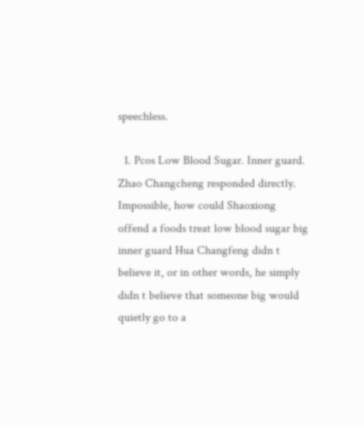speechless.

  1. Pcos Low Blood Sugar. Inner guard. Zhao Changcheng responded directly. Impossible, how could Shaoxiong offend a foods treat low blood sugar big inner guard Hua Changfeng didn t believe it, or in other words, he simply didn t believe that someone big would quietly go to a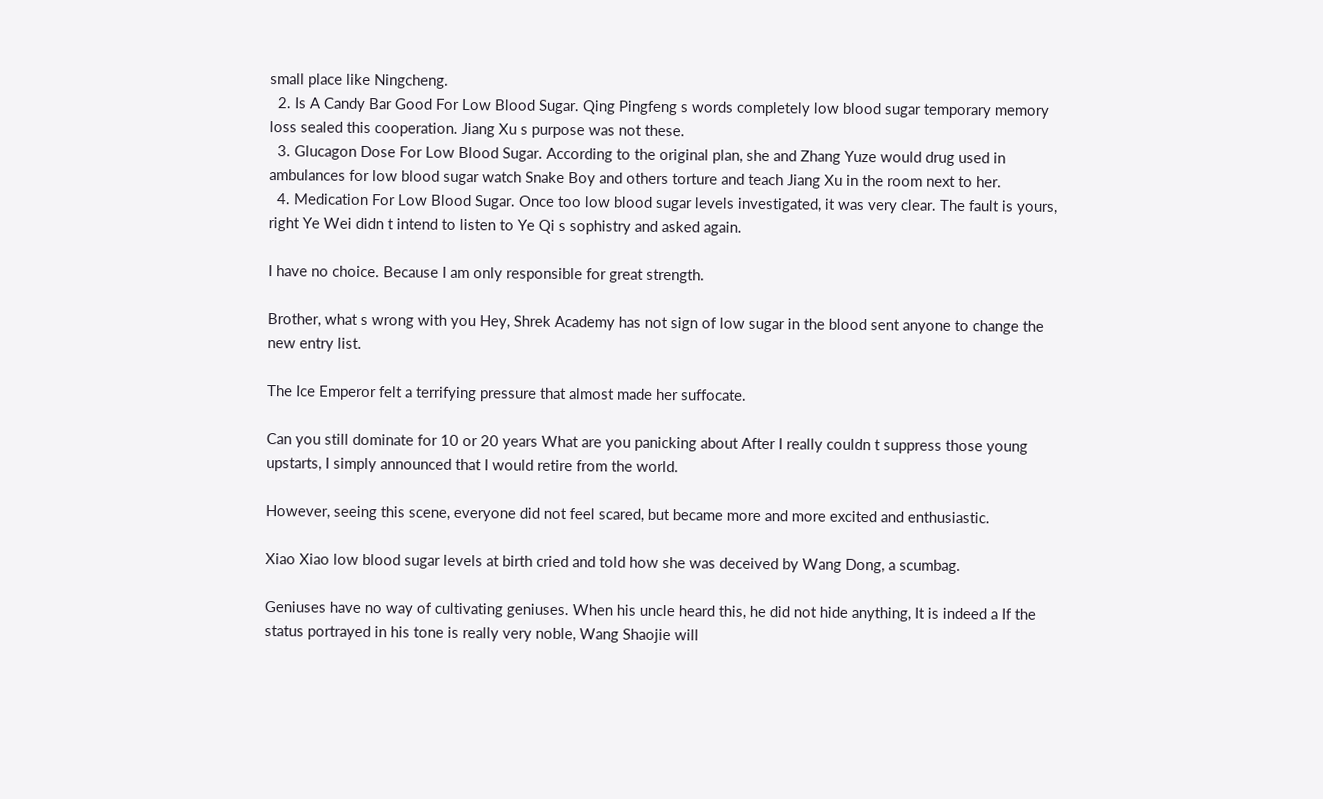small place like Ningcheng.
  2. Is A Candy Bar Good For Low Blood Sugar. Qing Pingfeng s words completely low blood sugar temporary memory loss sealed this cooperation. Jiang Xu s purpose was not these.
  3. Glucagon Dose For Low Blood Sugar. According to the original plan, she and Zhang Yuze would drug used in ambulances for low blood sugar watch Snake Boy and others torture and teach Jiang Xu in the room next to her.
  4. Medication For Low Blood Sugar. Once too low blood sugar levels investigated, it was very clear. The fault is yours, right Ye Wei didn t intend to listen to Ye Qi s sophistry and asked again.

I have no choice. Because I am only responsible for great strength.

Brother, what s wrong with you Hey, Shrek Academy has not sign of low sugar in the blood sent anyone to change the new entry list.

The Ice Emperor felt a terrifying pressure that almost made her suffocate.

Can you still dominate for 10 or 20 years What are you panicking about After I really couldn t suppress those young upstarts, I simply announced that I would retire from the world.

However, seeing this scene, everyone did not feel scared, but became more and more excited and enthusiastic.

Xiao Xiao low blood sugar levels at birth cried and told how she was deceived by Wang Dong, a scumbag.

Geniuses have no way of cultivating geniuses. When his uncle heard this, he did not hide anything, It is indeed a If the status portrayed in his tone is really very noble, Wang Shaojie will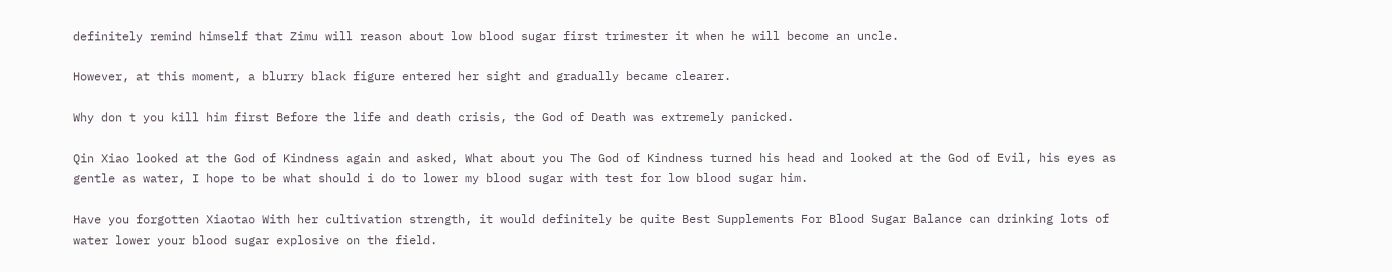definitely remind himself that Zimu will reason about low blood sugar first trimester it when he will become an uncle.

However, at this moment, a blurry black figure entered her sight and gradually became clearer.

Why don t you kill him first Before the life and death crisis, the God of Death was extremely panicked.

Qin Xiao looked at the God of Kindness again and asked, What about you The God of Kindness turned his head and looked at the God of Evil, his eyes as gentle as water, I hope to be what should i do to lower my blood sugar with test for low blood sugar him.

Have you forgotten Xiaotao With her cultivation strength, it would definitely be quite Best Supplements For Blood Sugar Balance can drinking lots of water lower your blood sugar explosive on the field.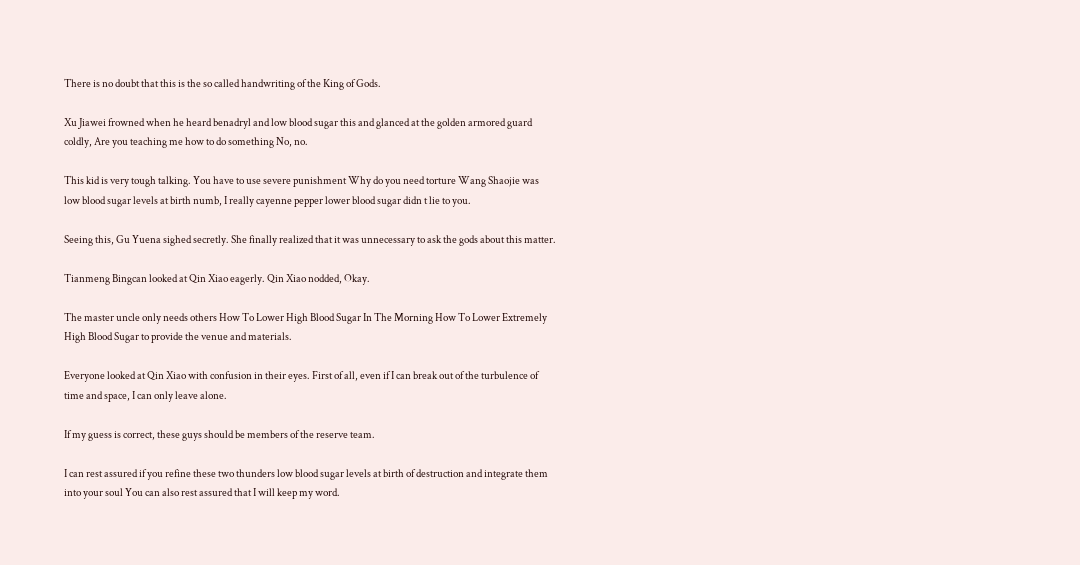There is no doubt that this is the so called handwriting of the King of Gods.

Xu Jiawei frowned when he heard benadryl and low blood sugar this and glanced at the golden armored guard coldly, Are you teaching me how to do something No, no.

This kid is very tough talking. You have to use severe punishment Why do you need torture Wang Shaojie was low blood sugar levels at birth numb, I really cayenne pepper lower blood sugar didn t lie to you.

Seeing this, Gu Yuena sighed secretly. She finally realized that it was unnecessary to ask the gods about this matter.

Tianmeng Bingcan looked at Qin Xiao eagerly. Qin Xiao nodded, Okay.

The master uncle only needs others How To Lower High Blood Sugar In The Morning How To Lower Extremely High Blood Sugar to provide the venue and materials.

Everyone looked at Qin Xiao with confusion in their eyes. First of all, even if I can break out of the turbulence of time and space, I can only leave alone.

If my guess is correct, these guys should be members of the reserve team.

I can rest assured if you refine these two thunders low blood sugar levels at birth of destruction and integrate them into your soul You can also rest assured that I will keep my word.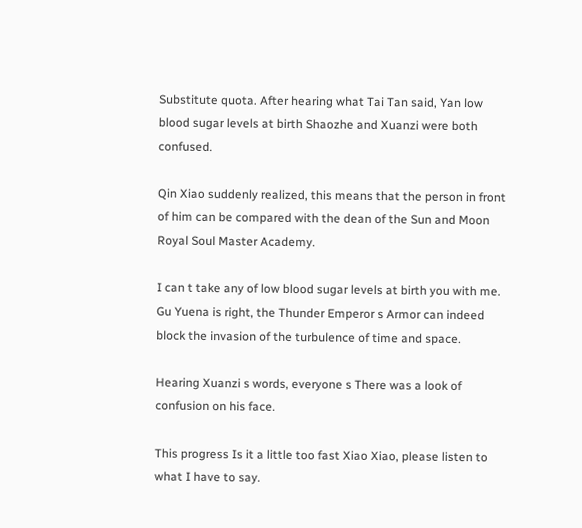Substitute quota. After hearing what Tai Tan said, Yan low blood sugar levels at birth Shaozhe and Xuanzi were both confused.

Qin Xiao suddenly realized, this means that the person in front of him can be compared with the dean of the Sun and Moon Royal Soul Master Academy.

I can t take any of low blood sugar levels at birth you with me. Gu Yuena is right, the Thunder Emperor s Armor can indeed block the invasion of the turbulence of time and space.

Hearing Xuanzi s words, everyone s There was a look of confusion on his face.

This progress Is it a little too fast Xiao Xiao, please listen to what I have to say.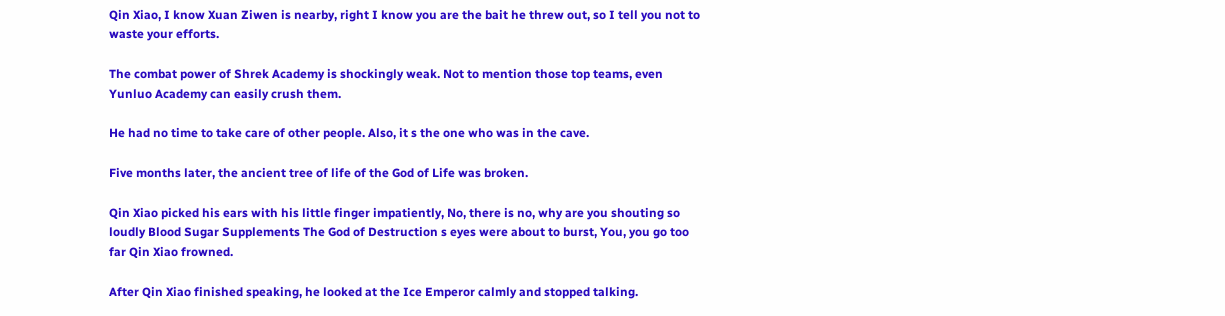Qin Xiao, I know Xuan Ziwen is nearby, right I know you are the bait he threw out, so I tell you not to waste your efforts.

The combat power of Shrek Academy is shockingly weak. Not to mention those top teams, even Yunluo Academy can easily crush them.

He had no time to take care of other people. Also, it s the one who was in the cave.

Five months later, the ancient tree of life of the God of Life was broken.

Qin Xiao picked his ears with his little finger impatiently, No, there is no, why are you shouting so loudly Blood Sugar Supplements The God of Destruction s eyes were about to burst, You, you go too far Qin Xiao frowned.

After Qin Xiao finished speaking, he looked at the Ice Emperor calmly and stopped talking.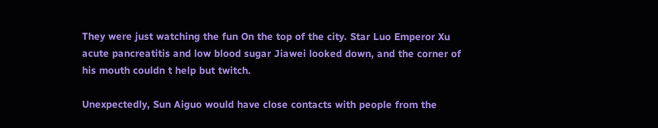They were just watching the fun On the top of the city. Star Luo Emperor Xu acute pancreatitis and low blood sugar Jiawei looked down, and the corner of his mouth couldn t help but twitch.

Unexpectedly, Sun Aiguo would have close contacts with people from the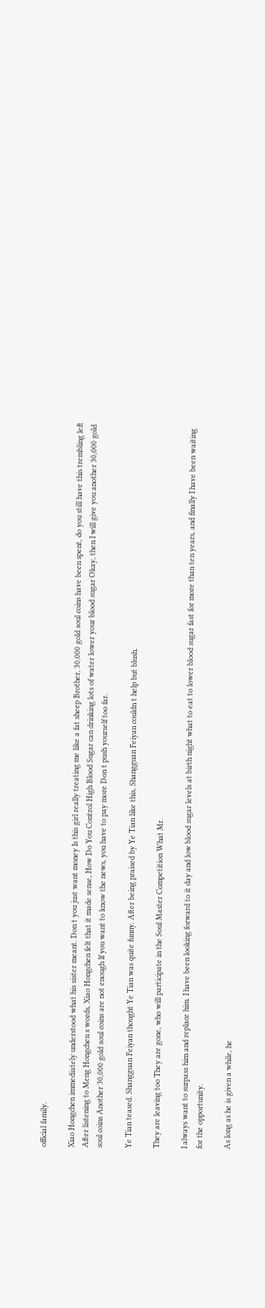official family.

Xiao Hongchen immediately understood what his sister meant. Don t you just want money Is this girl really treating me like a fat sheep Brother, 30,000 gold soul coins have been spent, do you still have this trembling left After listening to Meng Hongchen s words, Xiao Hongchen felt that it made sense, How Do You Control High Blood Sugar can drinking lots of water lower your blood sugar Okay, then I will give you another 30,000 gold soul coins Another 30,000 gold soul coins are not enough If you want to know the news, you have to pay more Don t push yourself too far.

Ye Tian teased. Shangguan Feiyan thought Ye Tian was quite funny. After being praised by Ye Tian like this, Shangguan Feiyan couldn t help but blush.

They are leaving too They are gone, who will participate in the Soul Master Competition What Mr.

I always want to surpass him and replace him. I have been looking forward to it day and low blood sugar levels at birth night what to eat to lower blood sugar fast for more than ten years, and finally I have been waiting for the opportunity.

As long as he is given a while, he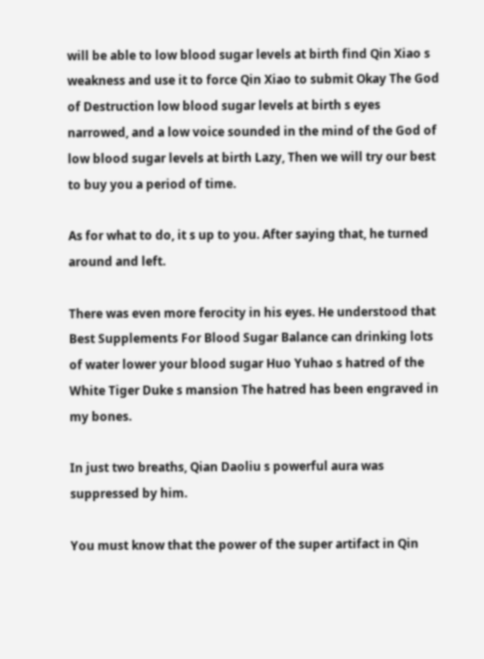will be able to low blood sugar levels at birth find Qin Xiao s weakness and use it to force Qin Xiao to submit Okay The God of Destruction low blood sugar levels at birth s eyes narrowed, and a low voice sounded in the mind of the God of low blood sugar levels at birth Lazy, Then we will try our best to buy you a period of time.

As for what to do, it s up to you. After saying that, he turned around and left.

There was even more ferocity in his eyes. He understood that Best Supplements For Blood Sugar Balance can drinking lots of water lower your blood sugar Huo Yuhao s hatred of the White Tiger Duke s mansion The hatred has been engraved in my bones.

In just two breaths, Qian Daoliu s powerful aura was suppressed by him.

You must know that the power of the super artifact in Qin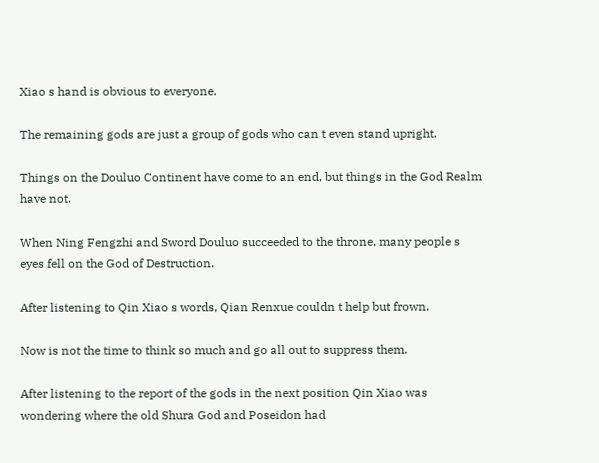Xiao s hand is obvious to everyone.

The remaining gods are just a group of gods who can t even stand upright.

Things on the Douluo Continent have come to an end, but things in the God Realm have not.

When Ning Fengzhi and Sword Douluo succeeded to the throne, many people s eyes fell on the God of Destruction.

After listening to Qin Xiao s words, Qian Renxue couldn t help but frown.

Now is not the time to think so much and go all out to suppress them.

After listening to the report of the gods in the next position Qin Xiao was wondering where the old Shura God and Poseidon had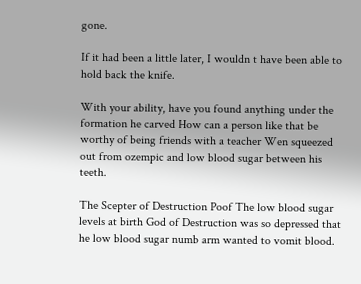gone.

If it had been a little later, I wouldn t have been able to hold back the knife.

With your ability, have you found anything under the formation he carved How can a person like that be worthy of being friends with a teacher Wen squeezed out from ozempic and low blood sugar between his teeth.

The Scepter of Destruction Poof The low blood sugar levels at birth God of Destruction was so depressed that he low blood sugar numb arm wanted to vomit blood.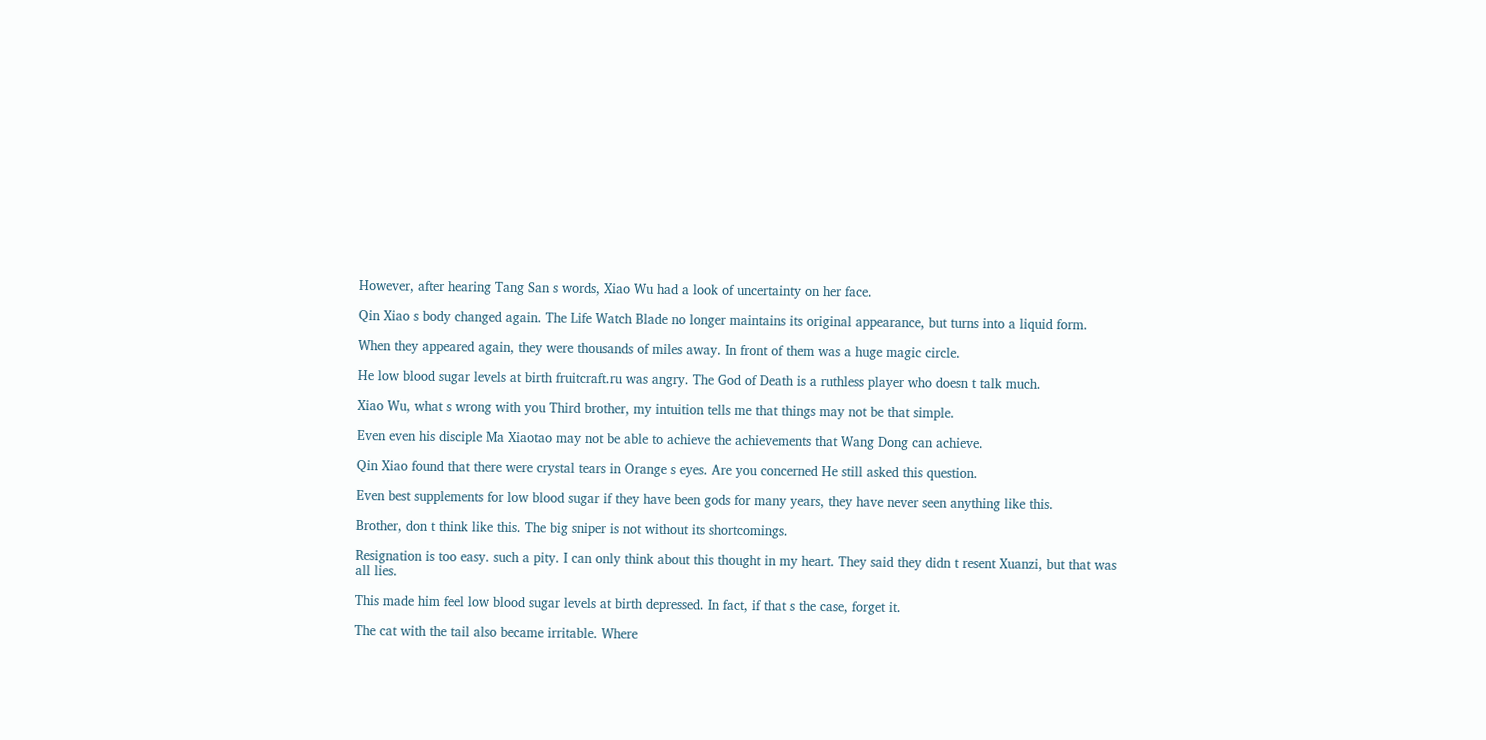However, after hearing Tang San s words, Xiao Wu had a look of uncertainty on her face.

Qin Xiao s body changed again. The Life Watch Blade no longer maintains its original appearance, but turns into a liquid form.

When they appeared again, they were thousands of miles away. In front of them was a huge magic circle.

He low blood sugar levels at birth fruitcraft.ru was angry. The God of Death is a ruthless player who doesn t talk much.

Xiao Wu, what s wrong with you Third brother, my intuition tells me that things may not be that simple.

Even even his disciple Ma Xiaotao may not be able to achieve the achievements that Wang Dong can achieve.

Qin Xiao found that there were crystal tears in Orange s eyes. Are you concerned He still asked this question.

Even best supplements for low blood sugar if they have been gods for many years, they have never seen anything like this.

Brother, don t think like this. The big sniper is not without its shortcomings.

Resignation is too easy. such a pity. I can only think about this thought in my heart. They said they didn t resent Xuanzi, but that was all lies.

This made him feel low blood sugar levels at birth depressed. In fact, if that s the case, forget it.

The cat with the tail also became irritable. Where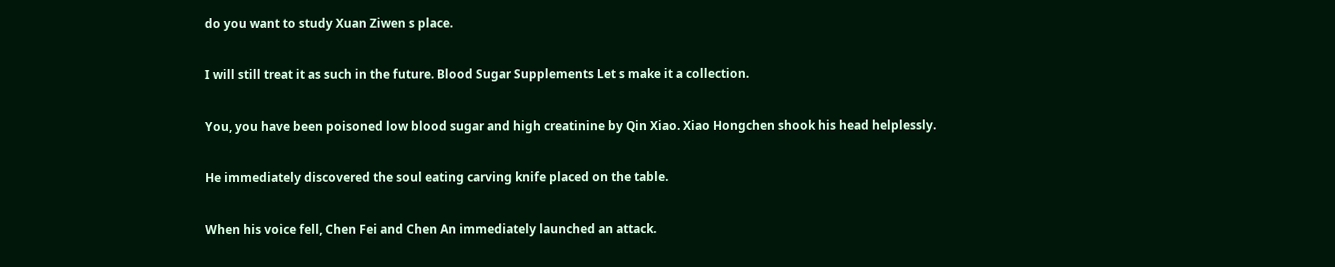do you want to study Xuan Ziwen s place.

I will still treat it as such in the future. Blood Sugar Supplements Let s make it a collection.

You, you have been poisoned low blood sugar and high creatinine by Qin Xiao. Xiao Hongchen shook his head helplessly.

He immediately discovered the soul eating carving knife placed on the table.

When his voice fell, Chen Fei and Chen An immediately launched an attack.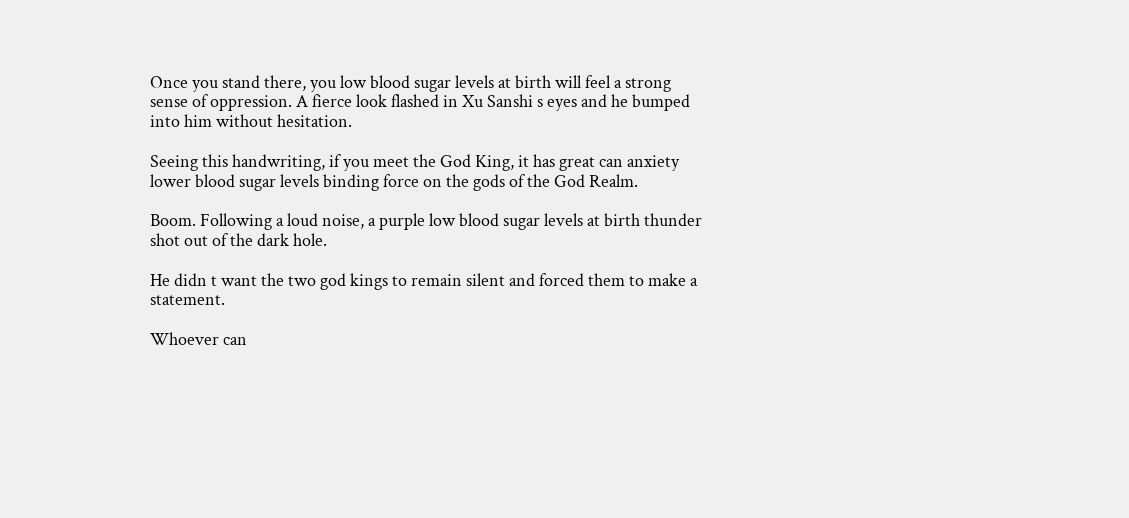Once you stand there, you low blood sugar levels at birth will feel a strong sense of oppression. A fierce look flashed in Xu Sanshi s eyes and he bumped into him without hesitation.

Seeing this handwriting, if you meet the God King, it has great can anxiety lower blood sugar levels binding force on the gods of the God Realm.

Boom. Following a loud noise, a purple low blood sugar levels at birth thunder shot out of the dark hole.

He didn t want the two god kings to remain silent and forced them to make a statement.

Whoever can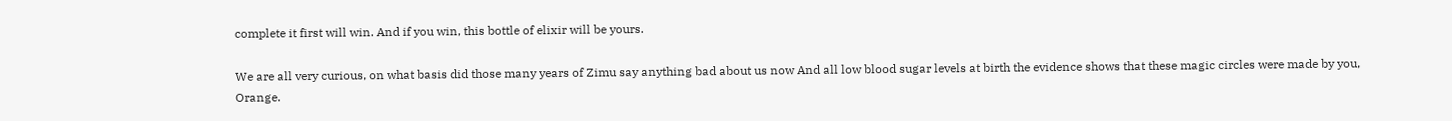complete it first will win. And if you win, this bottle of elixir will be yours.

We are all very curious, on what basis did those many years of Zimu say anything bad about us now And all low blood sugar levels at birth the evidence shows that these magic circles were made by you, Orange.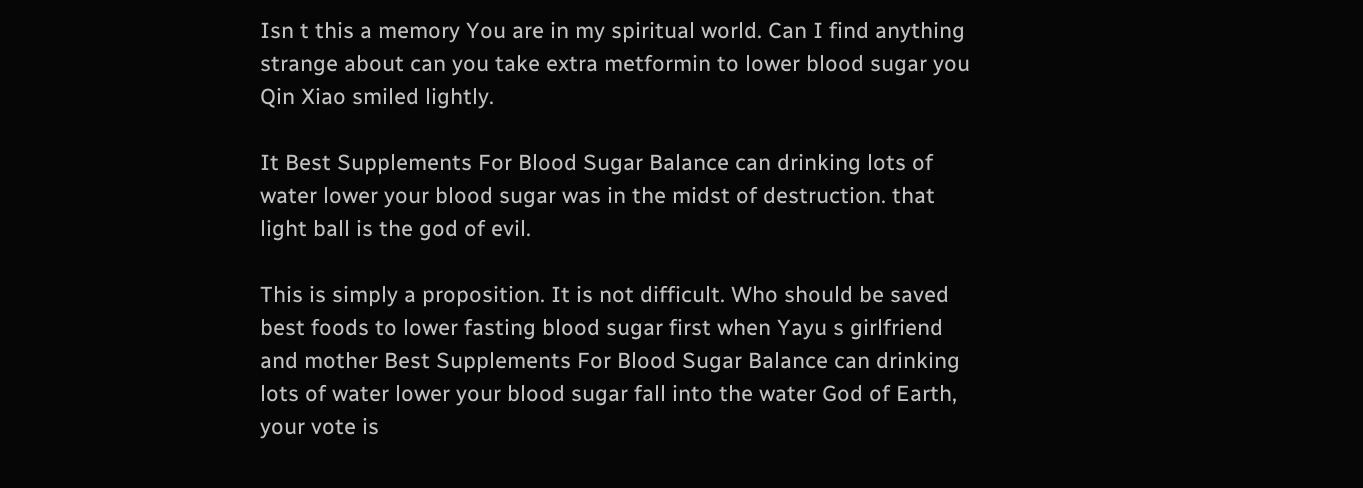Isn t this a memory You are in my spiritual world. Can I find anything strange about can you take extra metformin to lower blood sugar you Qin Xiao smiled lightly.

It Best Supplements For Blood Sugar Balance can drinking lots of water lower your blood sugar was in the midst of destruction. that light ball is the god of evil.

This is simply a proposition. It is not difficult. Who should be saved best foods to lower fasting blood sugar first when Yayu s girlfriend and mother Best Supplements For Blood Sugar Balance can drinking lots of water lower your blood sugar fall into the water God of Earth, your vote is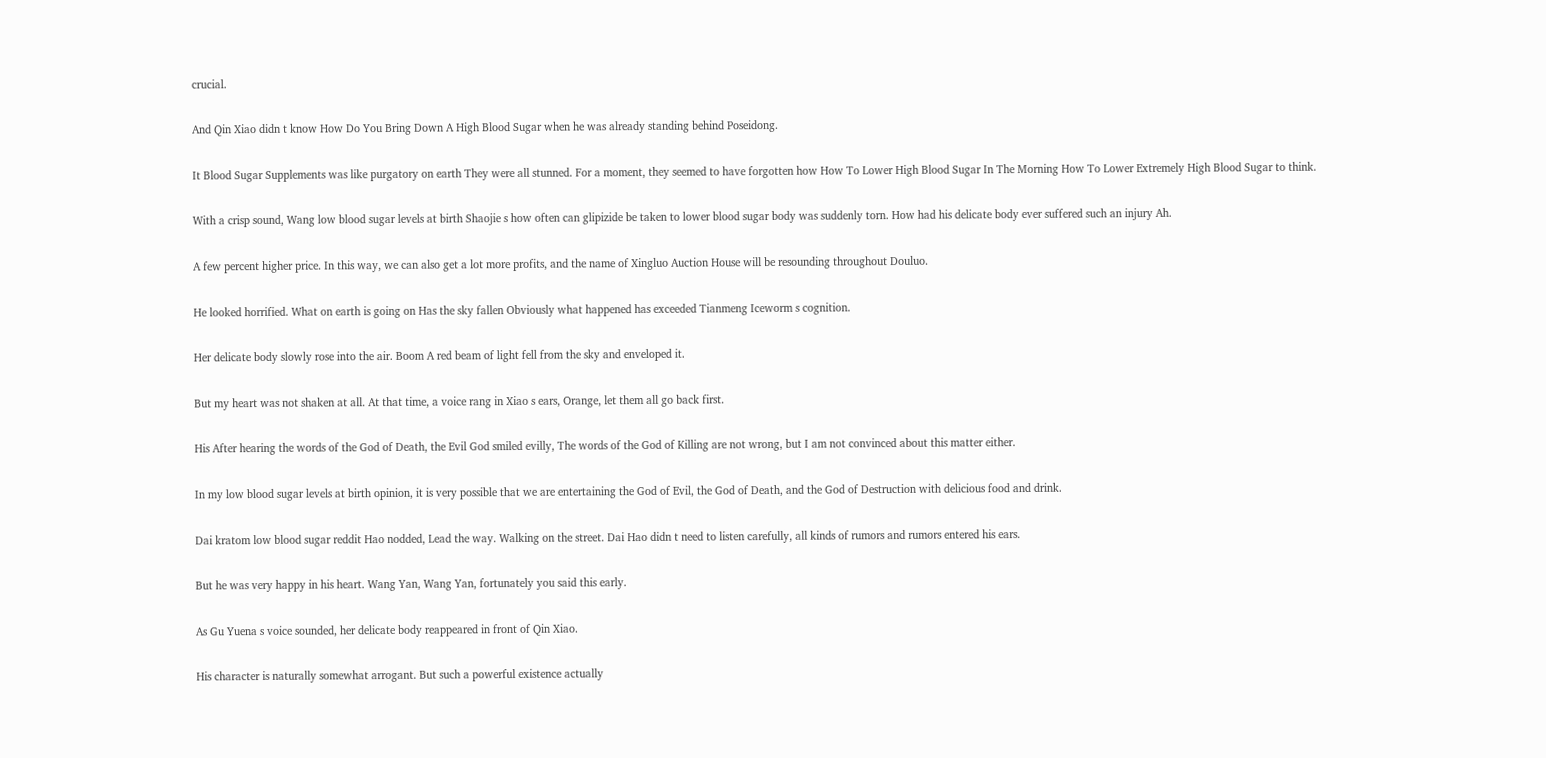crucial.

And Qin Xiao didn t know How Do You Bring Down A High Blood Sugar when he was already standing behind Poseidong.

It Blood Sugar Supplements was like purgatory on earth They were all stunned. For a moment, they seemed to have forgotten how How To Lower High Blood Sugar In The Morning How To Lower Extremely High Blood Sugar to think.

With a crisp sound, Wang low blood sugar levels at birth Shaojie s how often can glipizide be taken to lower blood sugar body was suddenly torn. How had his delicate body ever suffered such an injury Ah.

A few percent higher price. In this way, we can also get a lot more profits, and the name of Xingluo Auction House will be resounding throughout Douluo.

He looked horrified. What on earth is going on Has the sky fallen Obviously what happened has exceeded Tianmeng Iceworm s cognition.

Her delicate body slowly rose into the air. Boom A red beam of light fell from the sky and enveloped it.

But my heart was not shaken at all. At that time, a voice rang in Xiao s ears, Orange, let them all go back first.

His After hearing the words of the God of Death, the Evil God smiled evilly, The words of the God of Killing are not wrong, but I am not convinced about this matter either.

In my low blood sugar levels at birth opinion, it is very possible that we are entertaining the God of Evil, the God of Death, and the God of Destruction with delicious food and drink.

Dai kratom low blood sugar reddit Hao nodded, Lead the way. Walking on the street. Dai Hao didn t need to listen carefully, all kinds of rumors and rumors entered his ears.

But he was very happy in his heart. Wang Yan, Wang Yan, fortunately you said this early.

As Gu Yuena s voice sounded, her delicate body reappeared in front of Qin Xiao.

His character is naturally somewhat arrogant. But such a powerful existence actually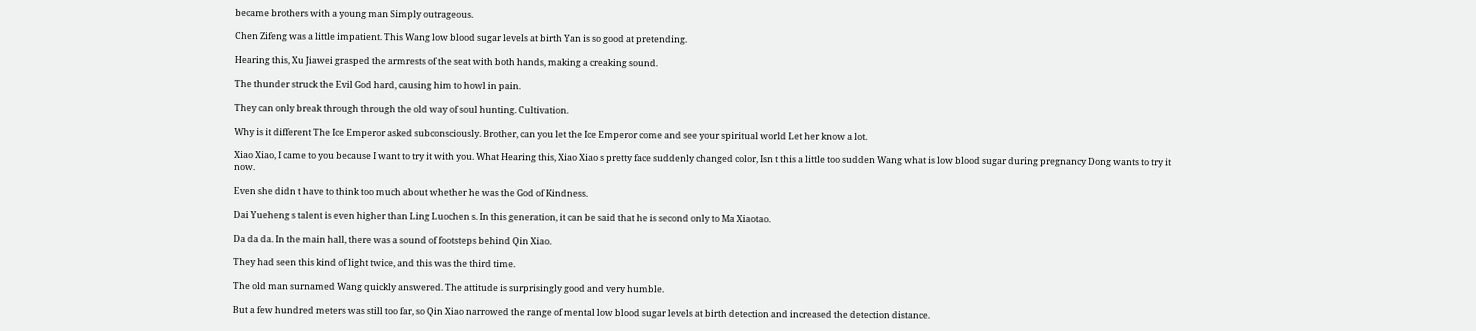became brothers with a young man Simply outrageous.

Chen Zifeng was a little impatient. This Wang low blood sugar levels at birth Yan is so good at pretending.

Hearing this, Xu Jiawei grasped the armrests of the seat with both hands, making a creaking sound.

The thunder struck the Evil God hard, causing him to howl in pain.

They can only break through through the old way of soul hunting. Cultivation.

Why is it different The Ice Emperor asked subconsciously. Brother, can you let the Ice Emperor come and see your spiritual world Let her know a lot.

Xiao Xiao, I came to you because I want to try it with you. What Hearing this, Xiao Xiao s pretty face suddenly changed color, Isn t this a little too sudden Wang what is low blood sugar during pregnancy Dong wants to try it now.

Even she didn t have to think too much about whether he was the God of Kindness.

Dai Yueheng s talent is even higher than Ling Luochen s. In this generation, it can be said that he is second only to Ma Xiaotao.

Da da da. In the main hall, there was a sound of footsteps behind Qin Xiao.

They had seen this kind of light twice, and this was the third time.

The old man surnamed Wang quickly answered. The attitude is surprisingly good and very humble.

But a few hundred meters was still too far, so Qin Xiao narrowed the range of mental low blood sugar levels at birth detection and increased the detection distance.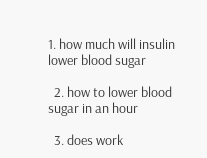1. how much will insulin lower blood sugar

  2. how to lower blood sugar in an hour

  3. does work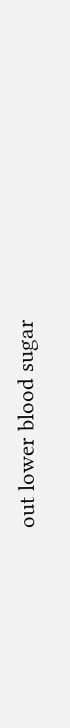out lower blood sugar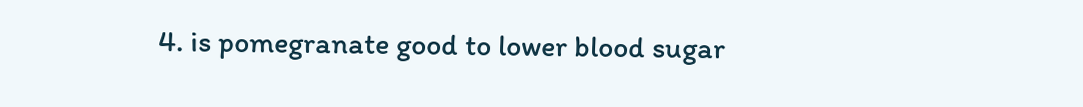4. is pomegranate good to lower blood sugar